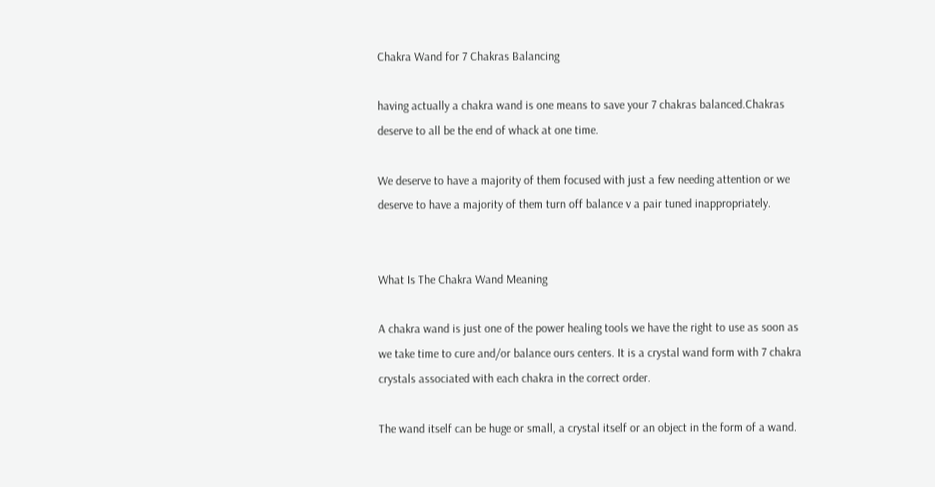Chakra Wand for 7 Chakras Balancing

having actually a chakra wand is one means to save your 7 chakras balanced.Chakras deserve to all be the end of whack at one time.

We deserve to have a majority of them focused with just a few needing attention or we deserve to have a majority of them turn off balance v a pair tuned inappropriately.


What Is The Chakra Wand Meaning

A chakra wand is just one of the power healing tools we have the right to use as soon as we take time to cure and/or balance ours centers. It is a crystal wand form with 7 chakra crystals associated with each chakra in the correct order.

The wand itself can be huge or small, a crystal itself or an object in the form of a wand.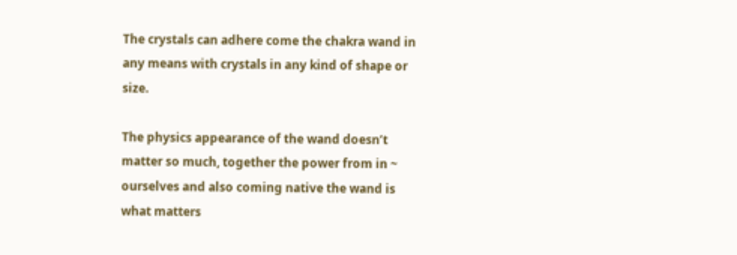The crystals can adhere come the chakra wand in any means with crystals in any kind of shape or size.

The physics appearance of the wand doesn’t matter so much, together the power from in ~ ourselves and also coming native the wand is what matters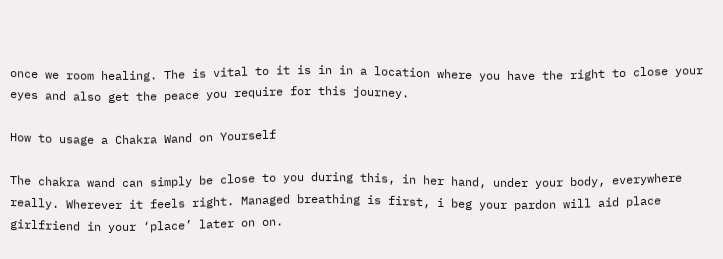once we room healing. The is vital to it is in in a location where you have the right to close your eyes and also get the peace you require for this journey.

How to usage a Chakra Wand on Yourself

The chakra wand can simply be close to you during this, in her hand, under your body, everywhere really. Wherever it feels right. Managed breathing is first, i beg your pardon will aid place girlfriend in your ‘place’ later on on.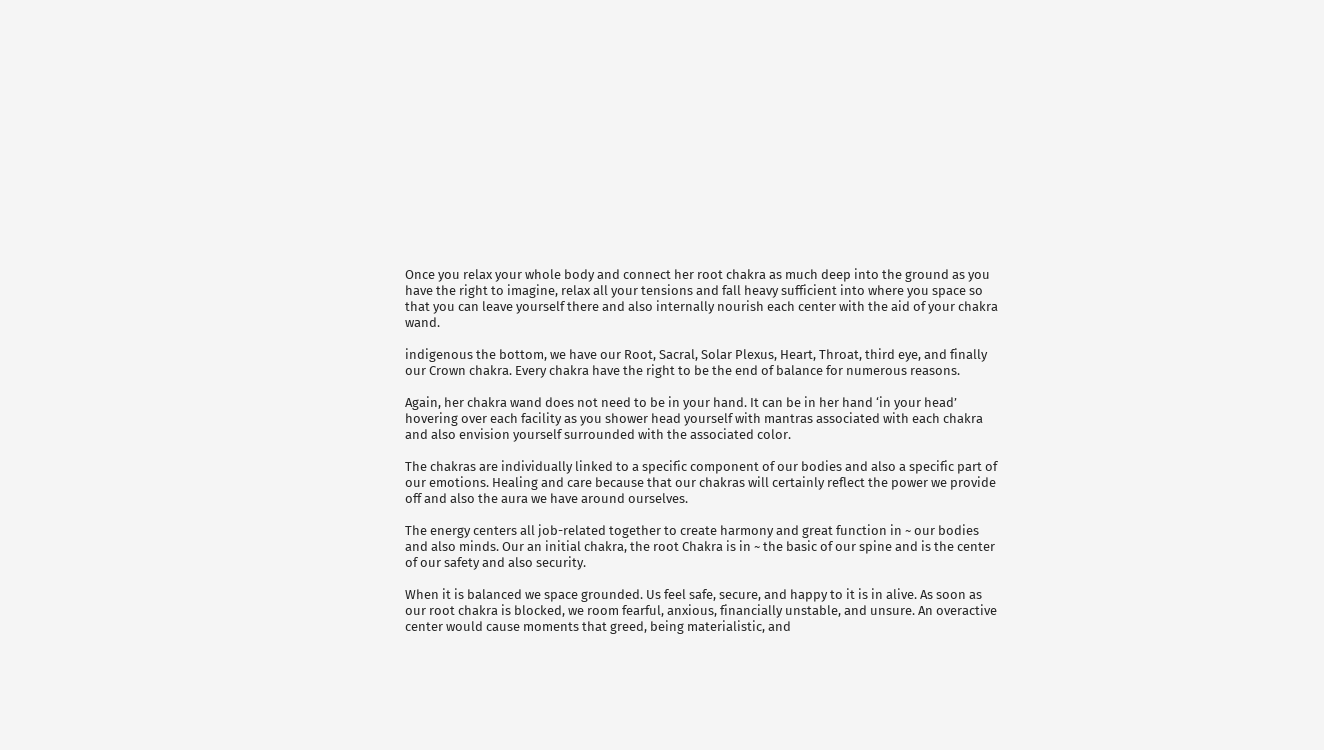Once you relax your whole body and connect her root chakra as much deep into the ground as you have the right to imagine, relax all your tensions and fall heavy sufficient into where you space so that you can leave yourself there and also internally nourish each center with the aid of your chakra wand.

indigenous the bottom, we have our Root, Sacral, Solar Plexus, Heart, Throat, third eye, and finally our Crown chakra. Every chakra have the right to be the end of balance for numerous reasons.

Again, her chakra wand does not need to be in your hand. It can be in her hand ‘in your head’ hovering over each facility as you shower head yourself with mantras associated with each chakra and also envision yourself surrounded with the associated color.

The chakras are individually linked to a specific component of our bodies and also a specific part of our emotions. Healing and care because that our chakras will certainly reflect the power we provide off and also the aura we have around ourselves.

The energy centers all job-related together to create harmony and great function in ~ our bodies and also minds. Our an initial chakra, the root Chakra is in ~ the basic of our spine and is the center of our safety and also security.

When it is balanced we space grounded. Us feel safe, secure, and happy to it is in alive. As soon as our root chakra is blocked, we room fearful, anxious, financially unstable, and unsure. An overactive center would cause moments that greed, being materialistic, and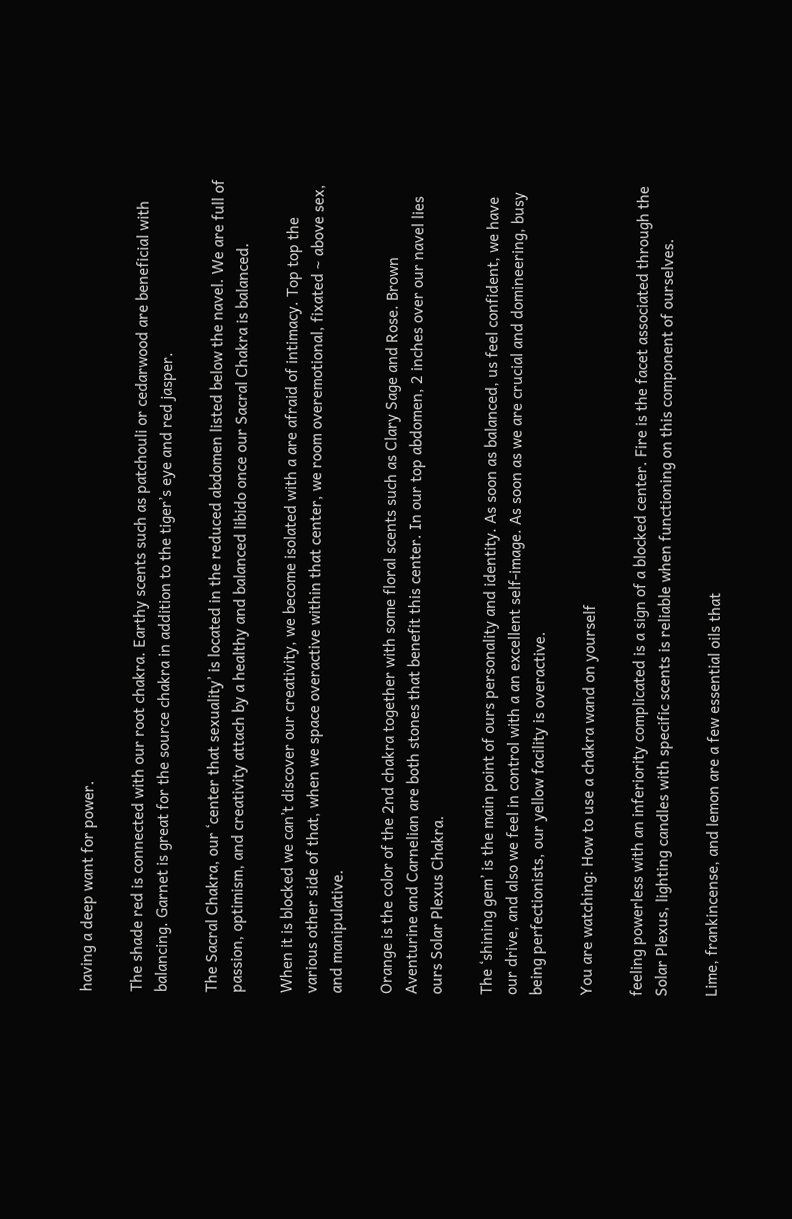having a deep want for power.

The shade red is connected with our root chakra. Earthy scents such as patchouli or cedarwood are beneficial with balancing. Garnet is great for the source chakra in addition to the tiger’s eye and red jasper.

The Sacral Chakra, our ‘center that sexuality’ is located in the reduced abdomen listed below the navel. We are full of passion, optimism, and creativity attach by a healthy and balanced libido once our Sacral Chakra is balanced.

When it is blocked we can’t discover our creativity, we become isolated with a are afraid of intimacy. Top top the various other side of that, when we space overactive within that center, we room overemotional, fixated ~ above sex, and manipulative.

Orange is the color of the 2nd chakra together with some floral scents such as Clary Sage and Rose. Brown Aventurine and Carnelian are both stones that benefit this center. In our top abdomen, 2 inches over our navel lies ours Solar Plexus Chakra.

The ‘shining gem’ is the main point of ours personality and identity. As soon as balanced, us feel confident, we have our drive, and also we feel in control with a an excellent self-image. As soon as we are crucial and domineering, busy being perfectionists, our yellow facility is overactive.

You are watching: How to use a chakra wand on yourself

feeling powerless with an inferiority complicated is a sign of a blocked center. Fire is the facet associated through the Solar Plexus, lighting candles with specific scents is reliable when functioning on this component of ourselves.

Lime, frankincense, and lemon are a few essential oils that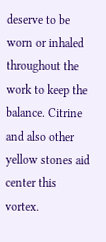deserve to be worn or inhaled throughout the work to keep the balance. Citrine and also other yellow stones aid center this vortex.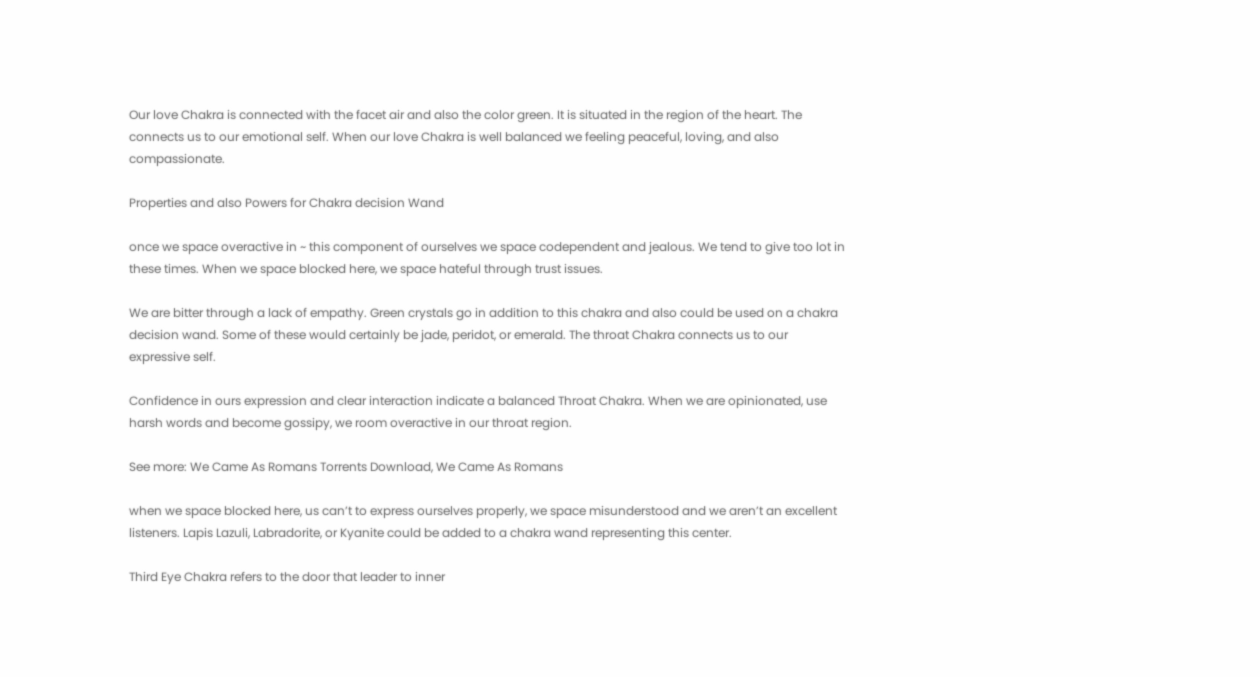Our love Chakra is connected with the facet air and also the color green. It is situated in the region of the heart. The connects us to our emotional self. When our love Chakra is well balanced we feeling peaceful, loving, and also compassionate.

Properties and also Powers for Chakra decision Wand

once we space overactive in ~ this component of ourselves we space codependent and jealous. We tend to give too lot in these times. When we space blocked here, we space hateful through trust issues.

We are bitter through a lack of empathy. Green crystals go in addition to this chakra and also could be used on a chakra decision wand. Some of these would certainly be jade, peridot, or emerald. The throat Chakra connects us to our expressive self.

Confidence in ours expression and clear interaction indicate a balanced Throat Chakra. When we are opinionated, use harsh words and become gossipy, we room overactive in our throat region.

See more: We Came As Romans Torrents Download, We Came As Romans

when we space blocked here, us can’t to express ourselves properly, we space misunderstood and we aren’t an excellent listeners. Lapis Lazuli, Labradorite, or Kyanite could be added to a chakra wand representing this center.

Third Eye Chakra refers to the door that leader to inner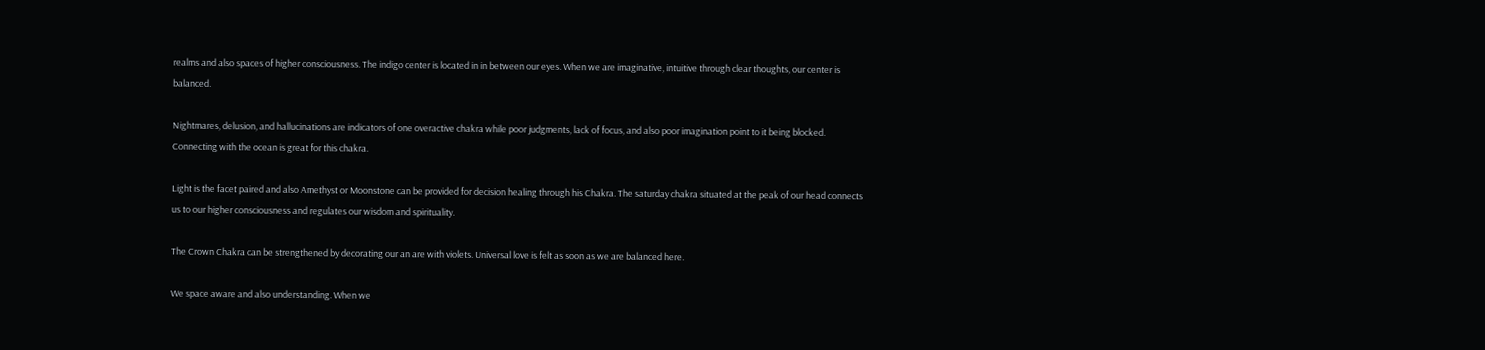realms and also spaces of higher consciousness. The indigo center is located in in between our eyes. When we are imaginative, intuitive through clear thoughts, our center is balanced.

Nightmares, delusion, and hallucinations are indicators of one overactive chakra while poor judgments, lack of focus, and also poor imagination point to it being blocked. Connecting with the ocean is great for this chakra.

Light is the facet paired and also Amethyst or Moonstone can be provided for decision healing through his Chakra. The saturday chakra situated at the peak of our head connects us to our higher consciousness and regulates our wisdom and spirituality.

The Crown Chakra can be strengthened by decorating our an are with violets. Universal love is felt as soon as we are balanced here.

We space aware and also understanding. When we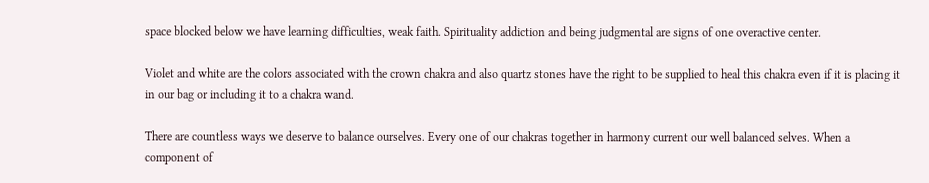space blocked below we have learning difficulties, weak faith. Spirituality addiction and being judgmental are signs of one overactive center.

Violet and white are the colors associated with the crown chakra and also quartz stones have the right to be supplied to heal this chakra even if it is placing it in our bag or including it to a chakra wand.

There are countless ways we deserve to balance ourselves. Every one of our chakras together in harmony current our well balanced selves. When a component of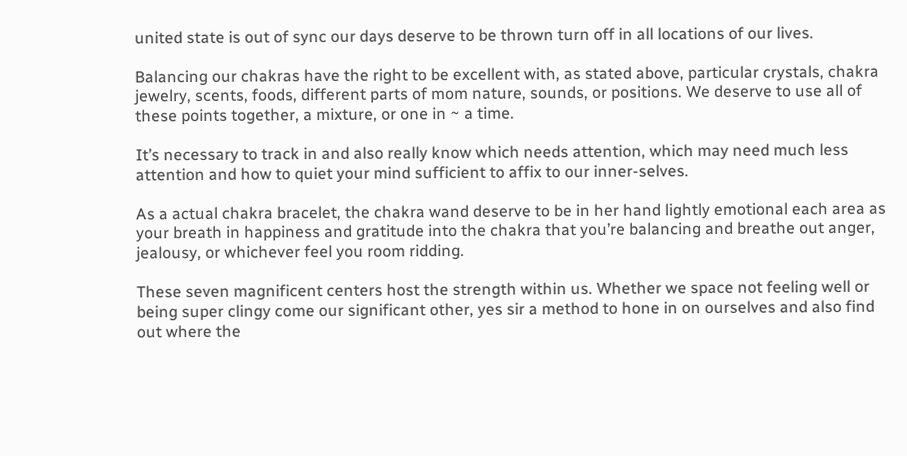united state is out of sync our days deserve to be thrown turn off in all locations of our lives.

Balancing our chakras have the right to be excellent with, as stated above, particular crystals, chakra jewelry, scents, foods, different parts of mom nature, sounds, or positions. We deserve to use all of these points together, a mixture, or one in ~ a time.

It’s necessary to track in and also really know which needs attention, which may need much less attention and how to quiet your mind sufficient to affix to our inner-selves.

As a actual chakra bracelet, the chakra wand deserve to be in her hand lightly emotional each area as your breath in happiness and gratitude into the chakra that you’re balancing and breathe out anger, jealousy, or whichever feel you room ridding.

These seven magnificent centers host the strength within us. Whether we space not feeling well or being super clingy come our significant other, yes sir a method to hone in on ourselves and also find out where the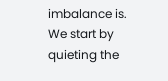imbalance is. We start by quieting the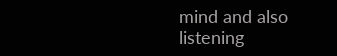mind and also listening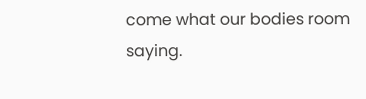come what our bodies room saying.